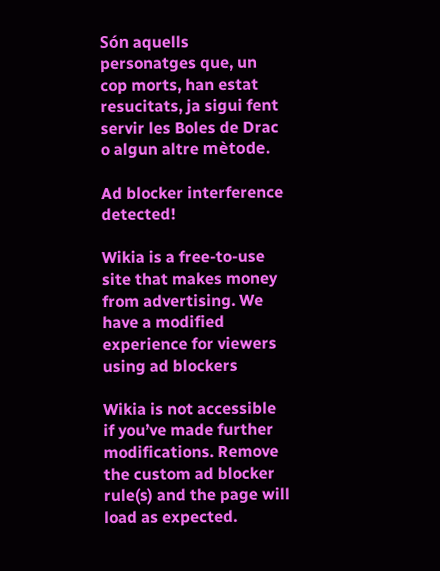Són aquells personatges que, un cop morts, han estat resucitats, ja sigui fent servir les Boles de Drac o algun altre mètode.

Ad blocker interference detected!

Wikia is a free-to-use site that makes money from advertising. We have a modified experience for viewers using ad blockers

Wikia is not accessible if you’ve made further modifications. Remove the custom ad blocker rule(s) and the page will load as expected.